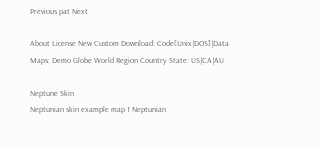Previous pat Next

About License New Custom Download: Code[Unix|DOS]|Data
Maps: Demo Globe World Region Country State: US|CA|AU

Neptune Skin
Neptunian skin example map 1 Neptunian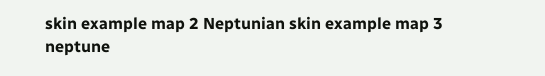skin example map 2 Neptunian skin example map 3
neptune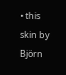• this skin by Björn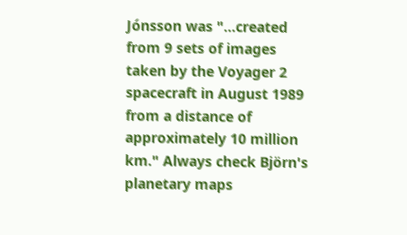Jónsson was "...created from 9 sets of images taken by the Voyager 2 spacecraft in August 1989 from a distance of approximately 10 million km." Always check Björn's planetary maps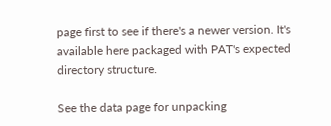page first to see if there's a newer version. It's available here packaged with PAT's expected directory structure.

See the data page for unpacking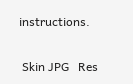instructions.

 Skin JPG   Res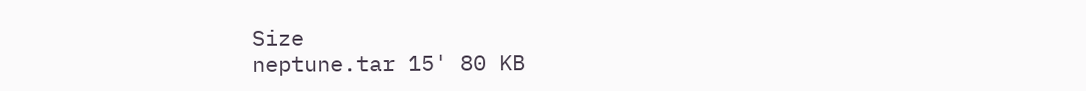Size
neptune.tar 15' 80 KB